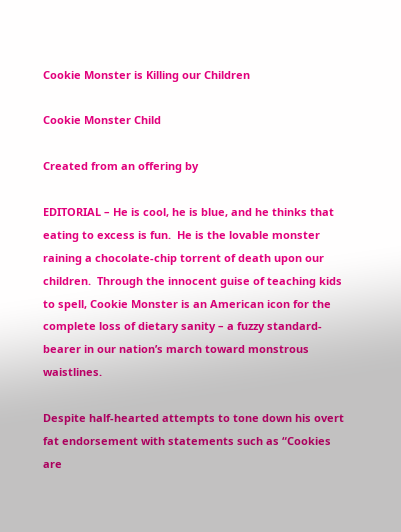Cookie Monster is Killing our Children

Cookie Monster Child

Created from an offering by

EDITORIAL – He is cool, he is blue, and he thinks that eating to excess is fun.  He is the lovable monster raining a chocolate-chip torrent of death upon our children.  Through the innocent guise of teaching kids to spell, Cookie Monster is an American icon for the complete loss of dietary sanity – a fuzzy standard-bearer in our nation’s march toward monstrous waistlines.

Despite half-hearted attempts to tone down his overt fat endorsement with statements such as “Cookies are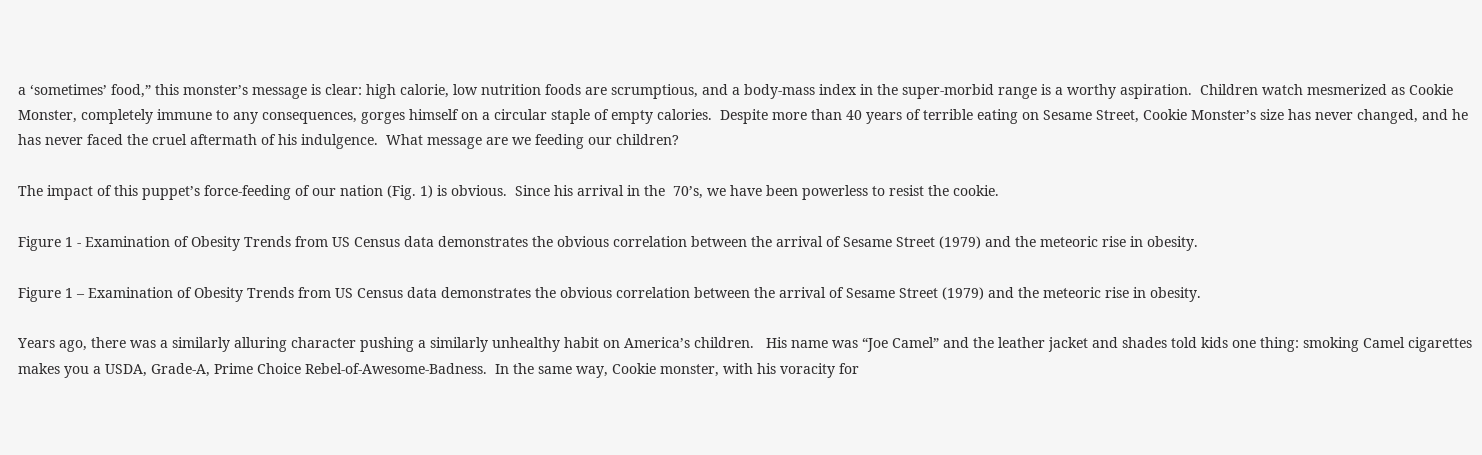a ‘sometimes’ food,” this monster’s message is clear: high calorie, low nutrition foods are scrumptious, and a body-mass index in the super-morbid range is a worthy aspiration.  Children watch mesmerized as Cookie Monster, completely immune to any consequences, gorges himself on a circular staple of empty calories.  Despite more than 40 years of terrible eating on Sesame Street, Cookie Monster’s size has never changed, and he has never faced the cruel aftermath of his indulgence.  What message are we feeding our children?

The impact of this puppet’s force-feeding of our nation (Fig. 1) is obvious.  Since his arrival in the  70’s, we have been powerless to resist the cookie.

Figure 1 - Examination of Obesity Trends from US Census data demonstrates the obvious correlation between the arrival of Sesame Street (1979) and the meteoric rise in obesity.

Figure 1 – Examination of Obesity Trends from US Census data demonstrates the obvious correlation between the arrival of Sesame Street (1979) and the meteoric rise in obesity.

Years ago, there was a similarly alluring character pushing a similarly unhealthy habit on America’s children.   His name was “Joe Camel” and the leather jacket and shades told kids one thing: smoking Camel cigarettes makes you a USDA, Grade-A, Prime Choice Rebel-of-Awesome-Badness.  In the same way, Cookie monster, with his voracity for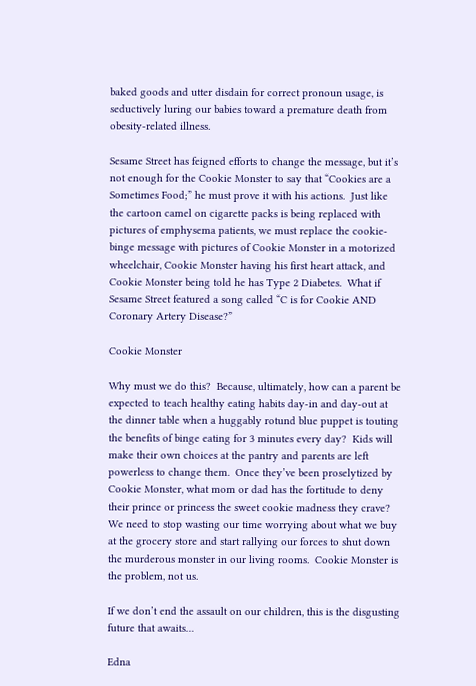baked goods and utter disdain for correct pronoun usage, is seductively luring our babies toward a premature death from obesity-related illness.

Sesame Street has feigned efforts to change the message, but it’s not enough for the Cookie Monster to say that “Cookies are a Sometimes Food;” he must prove it with his actions.  Just like the cartoon camel on cigarette packs is being replaced with pictures of emphysema patients, we must replace the cookie-binge message with pictures of Cookie Monster in a motorized wheelchair, Cookie Monster having his first heart attack, and Cookie Monster being told he has Type 2 Diabetes.  What if Sesame Street featured a song called “C is for Cookie AND Coronary Artery Disease?”

Cookie Monster

Why must we do this?  Because, ultimately, how can a parent be expected to teach healthy eating habits day-in and day-out at the dinner table when a huggably rotund blue puppet is touting the benefits of binge eating for 3 minutes every day?  Kids will make their own choices at the pantry and parents are left powerless to change them.  Once they’ve been proselytized by Cookie Monster, what mom or dad has the fortitude to deny their prince or princess the sweet cookie madness they crave?  We need to stop wasting our time worrying about what we buy at the grocery store and start rallying our forces to shut down the murderous monster in our living rooms.  Cookie Monster is the problem, not us.

If we don’t end the assault on our children, this is the disgusting future that awaits…

Edna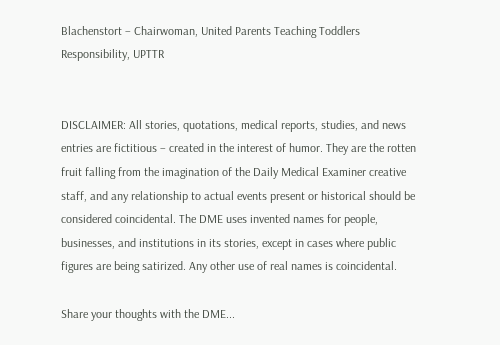Blachenstort – Chairwoman, United Parents Teaching Toddlers Responsibility, UPTTR


DISCLAIMER: All stories, quotations, medical reports, studies, and news entries are fictitious – created in the interest of humor. They are the rotten fruit falling from the imagination of the Daily Medical Examiner creative staff, and any relationship to actual events present or historical should be considered coincidental. The DME uses invented names for people, businesses, and institutions in its stories, except in cases where public figures are being satirized. Any other use of real names is coincidental.

Share your thoughts with the DME...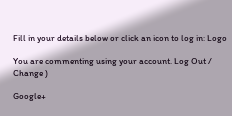Fill in your details below or click an icon to log in: Logo

You are commenting using your account. Log Out /  Change )

Google+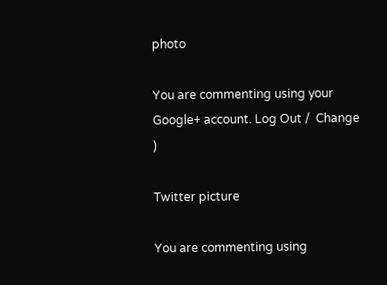photo

You are commenting using your Google+ account. Log Out /  Change )

Twitter picture

You are commenting using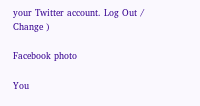your Twitter account. Log Out /  Change )

Facebook photo

You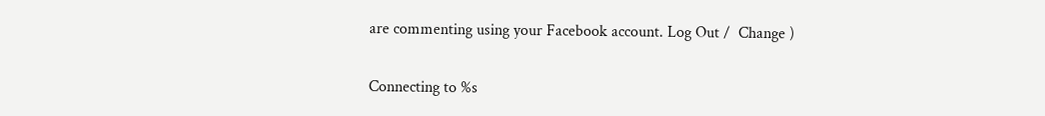are commenting using your Facebook account. Log Out /  Change )


Connecting to %s